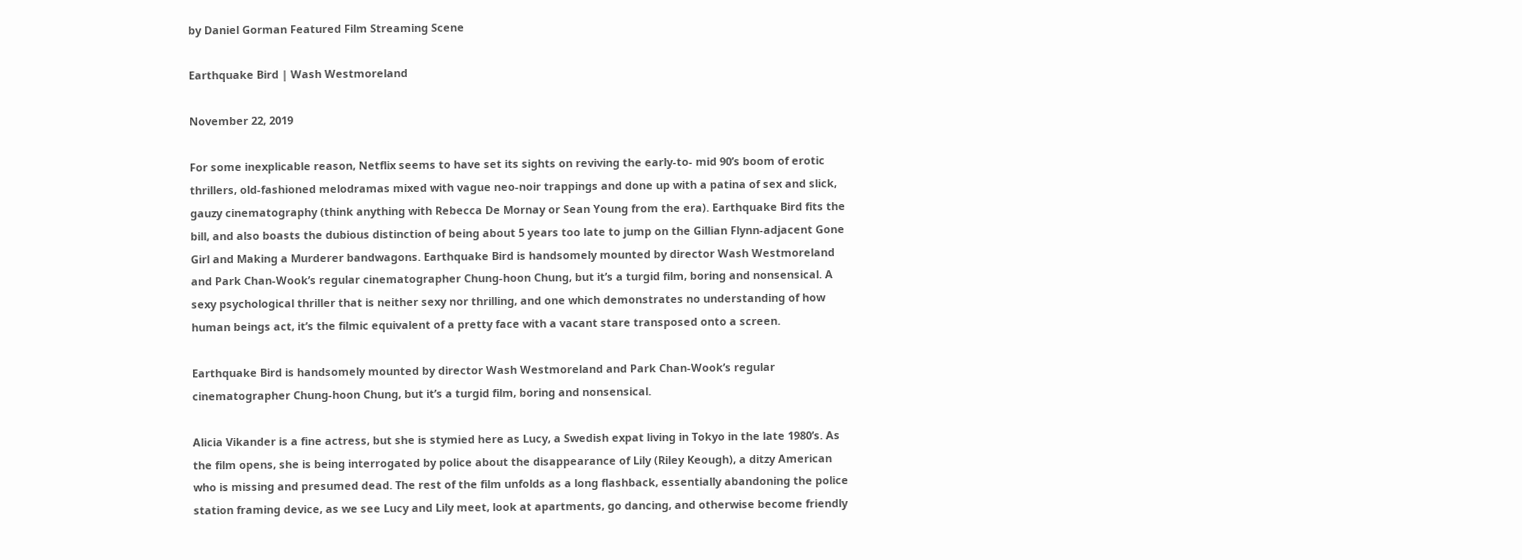by Daniel Gorman Featured Film Streaming Scene

Earthquake Bird | Wash Westmoreland

November 22, 2019

For some inexplicable reason, Netflix seems to have set its sights on reviving the early-to- mid 90’s boom of erotic thrillers, old-fashioned melodramas mixed with vague neo-noir trappings and done up with a patina of sex and slick, gauzy cinematography (think anything with Rebecca De Mornay or Sean Young from the era). Earthquake Bird fits the bill, and also boasts the dubious distinction of being about 5 years too late to jump on the Gillian Flynn-adjacent Gone Girl and Making a Murderer bandwagons. Earthquake Bird is handsomely mounted by director Wash Westmoreland and Park Chan-Wook’s regular cinematographer Chung-hoon Chung, but it’s a turgid film, boring and nonsensical. A sexy psychological thriller that is neither sexy nor thrilling, and one which demonstrates no understanding of how human beings act, it’s the filmic equivalent of a pretty face with a vacant stare transposed onto a screen.

Earthquake Bird is handsomely mounted by director Wash Westmoreland and Park Chan-Wook’s regular cinematographer Chung-hoon Chung, but it’s a turgid film, boring and nonsensical.

Alicia Vikander is a fine actress, but she is stymied here as Lucy, a Swedish expat living in Tokyo in the late 1980’s. As the film opens, she is being interrogated by police about the disappearance of Lily (Riley Keough), a ditzy American who is missing and presumed dead. The rest of the film unfolds as a long flashback, essentially abandoning the police station framing device, as we see Lucy and Lily meet, look at apartments, go dancing, and otherwise become friendly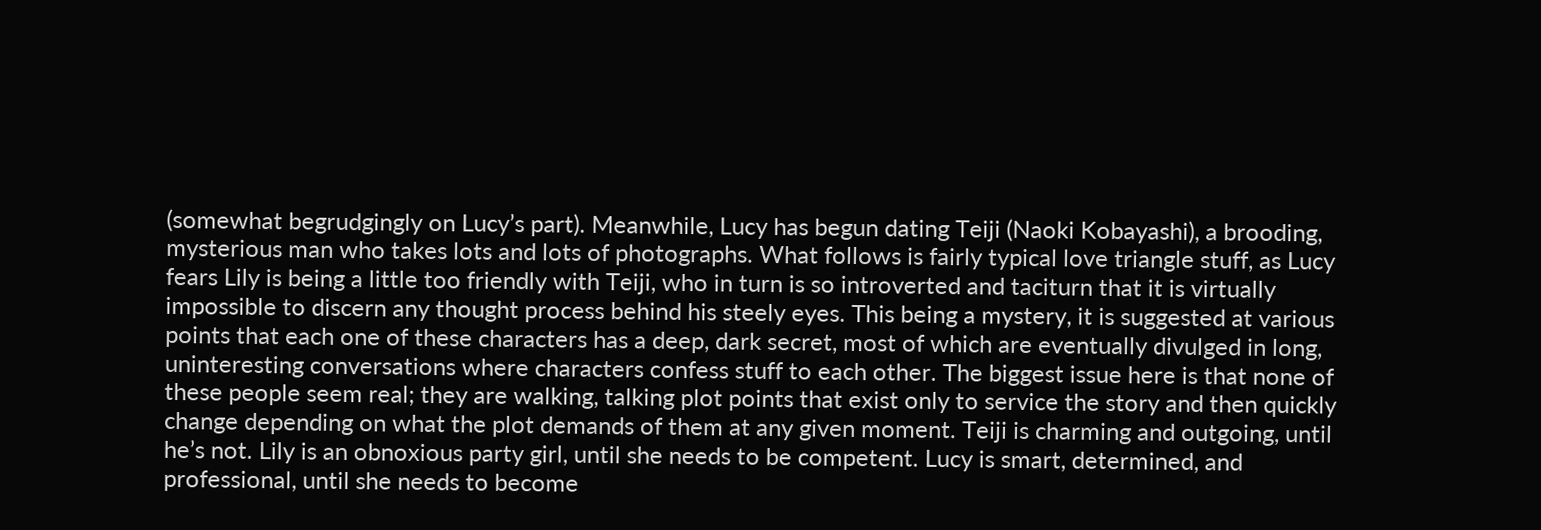(somewhat begrudgingly on Lucy’s part). Meanwhile, Lucy has begun dating Teiji (Naoki Kobayashi), a brooding, mysterious man who takes lots and lots of photographs. What follows is fairly typical love triangle stuff, as Lucy fears Lily is being a little too friendly with Teiji, who in turn is so introverted and taciturn that it is virtually impossible to discern any thought process behind his steely eyes. This being a mystery, it is suggested at various points that each one of these characters has a deep, dark secret, most of which are eventually divulged in long, uninteresting conversations where characters confess stuff to each other. The biggest issue here is that none of these people seem real; they are walking, talking plot points that exist only to service the story and then quickly change depending on what the plot demands of them at any given moment. Teiji is charming and outgoing, until he’s not. Lily is an obnoxious party girl, until she needs to be competent. Lucy is smart, determined, and professional, until she needs to become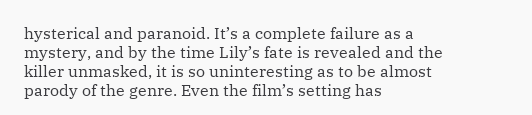hysterical and paranoid. It’s a complete failure as a mystery, and by the time Lily’s fate is revealed and the killer unmasked, it is so uninteresting as to be almost parody of the genre. Even the film’s setting has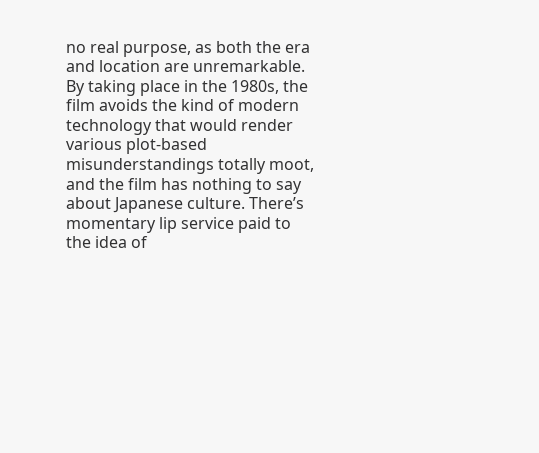no real purpose, as both the era and location are unremarkable. By taking place in the 1980s, the film avoids the kind of modern technology that would render various plot-based misunderstandings totally moot, and the film has nothing to say about Japanese culture. There’s momentary lip service paid to the idea of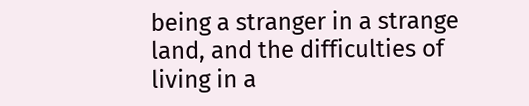being a stranger in a strange land, and the difficulties of living in a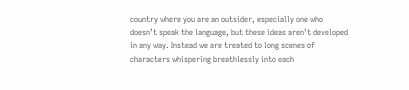country where you are an outsider, especially one who doesn’t speak the language, but these ideas aren’t developed in any way. Instead we are treated to long scenes of characters whispering breathlessly into each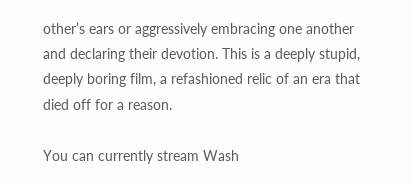other’s ears or aggressively embracing one another and declaring their devotion. This is a deeply stupid, deeply boring film, a refashioned relic of an era that died off for a reason.

You can currently stream Wash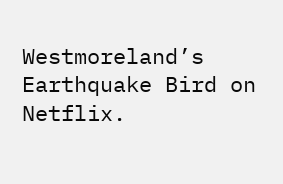Westmoreland’s Earthquake Bird on Netflix.